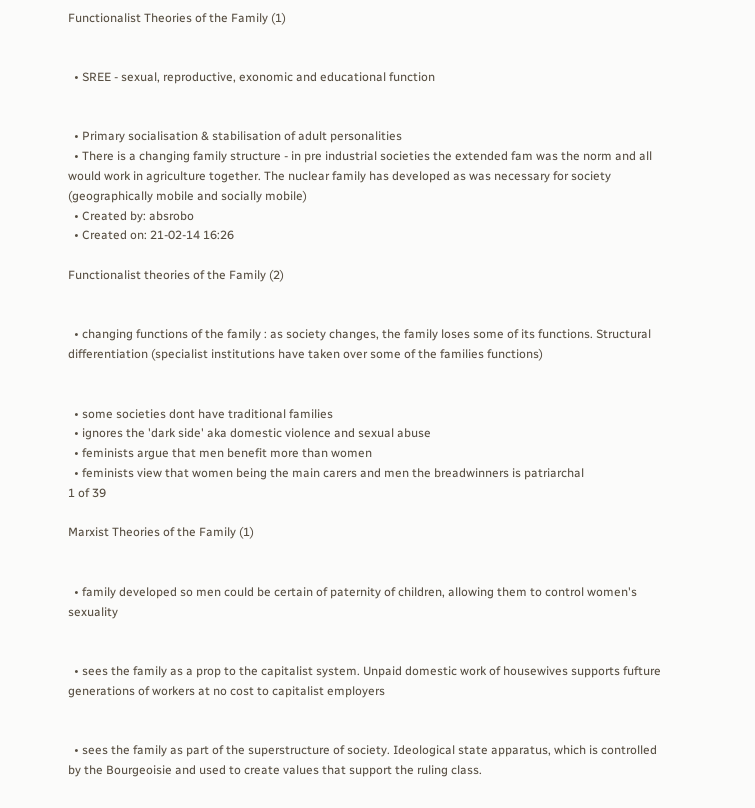Functionalist Theories of the Family (1)


  • SREE - sexual, reproductive, exonomic and educational function


  • Primary socialisation & stabilisation of adult personalities
  • There is a changing family structure - in pre industrial societies the extended fam was the norm and all would work in agriculture together. The nuclear family has developed as was necessary for society (geographically mobile and socially mobile)
  • Created by: absrobo
  • Created on: 21-02-14 16:26

Functionalist theories of the Family (2)


  • changing functions of the family : as society changes, the family loses some of its functions. Structural differentiation (specialist institutions have taken over some of the families functions)


  • some societies dont have traditional families
  • ignores the 'dark side' aka domestic violence and sexual abuse
  • feminists argue that men benefit more than women
  • feminists view that women being the main carers and men the breadwinners is patriarchal
1 of 39

Marxist Theories of the Family (1)


  • family developed so men could be certain of paternity of children, allowing them to control women's sexuality


  • sees the family as a prop to the capitalist system. Unpaid domestic work of housewives supports fufture generations of workers at no cost to capitalist employers


  • sees the family as part of the superstructure of society. Ideological state apparatus, which is controlled by the Bourgeoisie and used to create values that support the ruling class.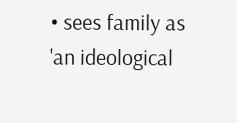• sees family as 'an ideological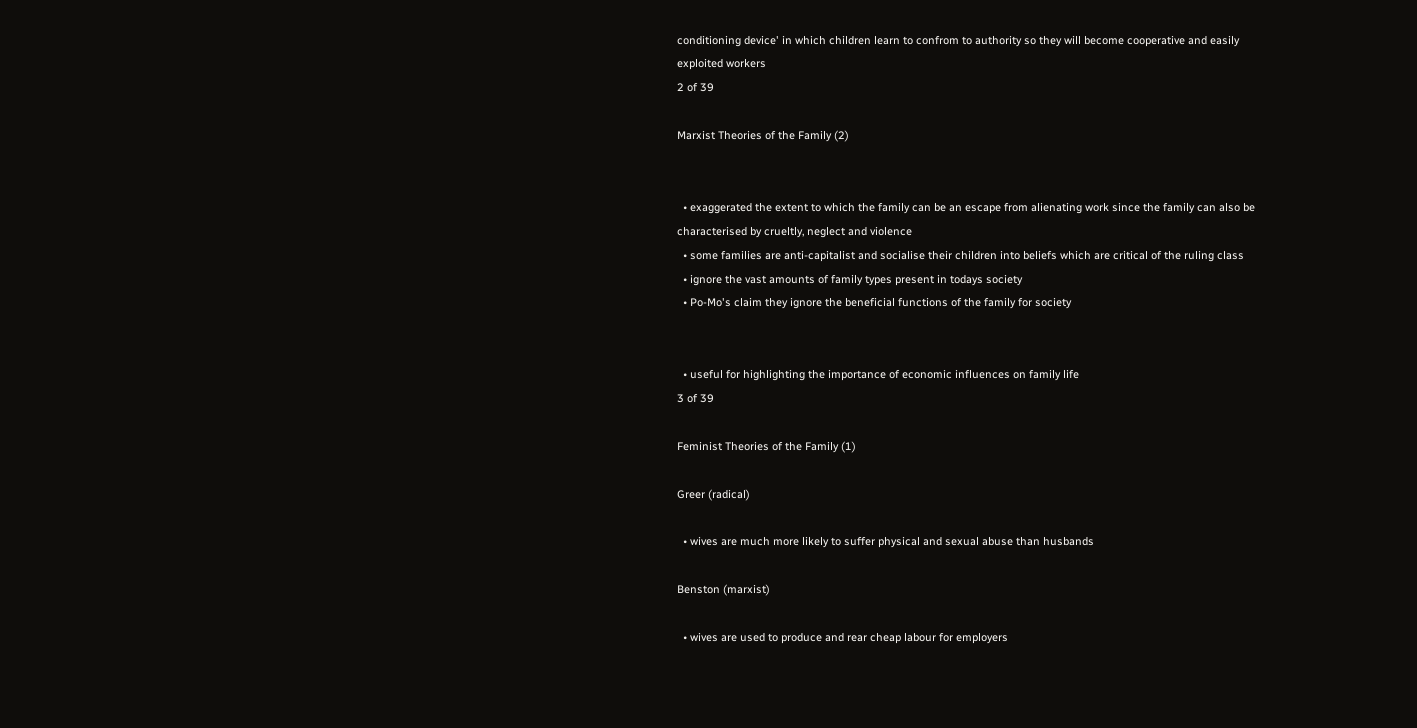conditioning device' in which children learn to confrom to authority so they will become cooperative and easily exploited workers
2 of 39

Marxist Theories of the Family (2)


  • exaggerated the extent to which the family can be an escape from alienating work since the family can also be characterised by crueltly, neglect and violence
  • some families are anti-capitalist and socialise their children into beliefs which are critical of the ruling class
  • ignore the vast amounts of family types present in todays society
  • Po-Mo's claim they ignore the beneficial functions of the family for society


  • useful for highlighting the importance of economic influences on family life
3 of 39

Feminist Theories of the Family (1)

Greer (radical)

  • wives are much more likely to suffer physical and sexual abuse than husbands

Benston (marxist)

  • wives are used to produce and rear cheap labour for employers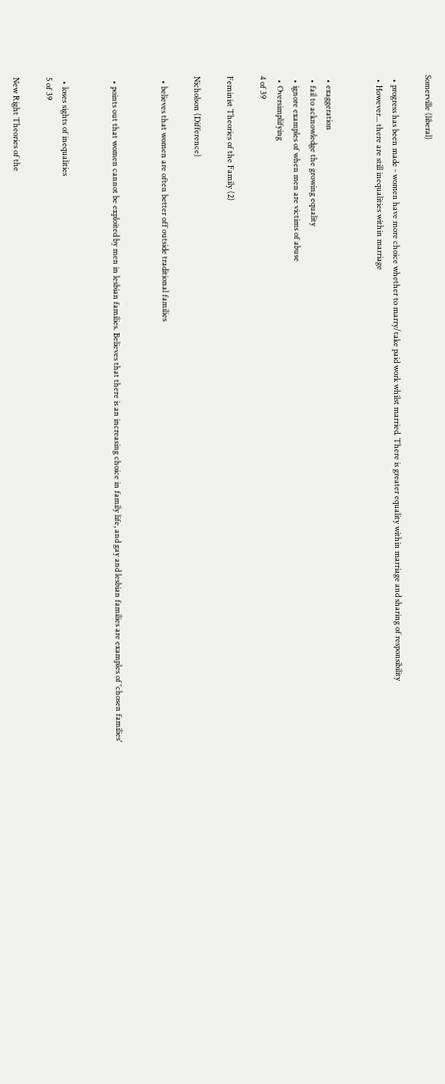Somerville (liberal)

  • progress has been made - women have more choice whether to marry/take paid work whilst married. There is greater equality within marriage and sharing of responsibility
  • However... there are still inequalities within marriage


  • exaggeration
  • fail to acknowledge the growing equality
  • ignore examples of when men are victims of abuse
  • Oversimplifying
4 of 39

Feminist Theories of the Family (2)

Nicholson (Difference)

  • believes that women are often better off outside traditional families


  • points out that women cannot be exploited by men in lesbian families. Believes that there is an increasing choice in family life, and gay and lesbian families are examples of 'chosen families'


  • loses sights of inequalities
5 of 39

New Right Theories of the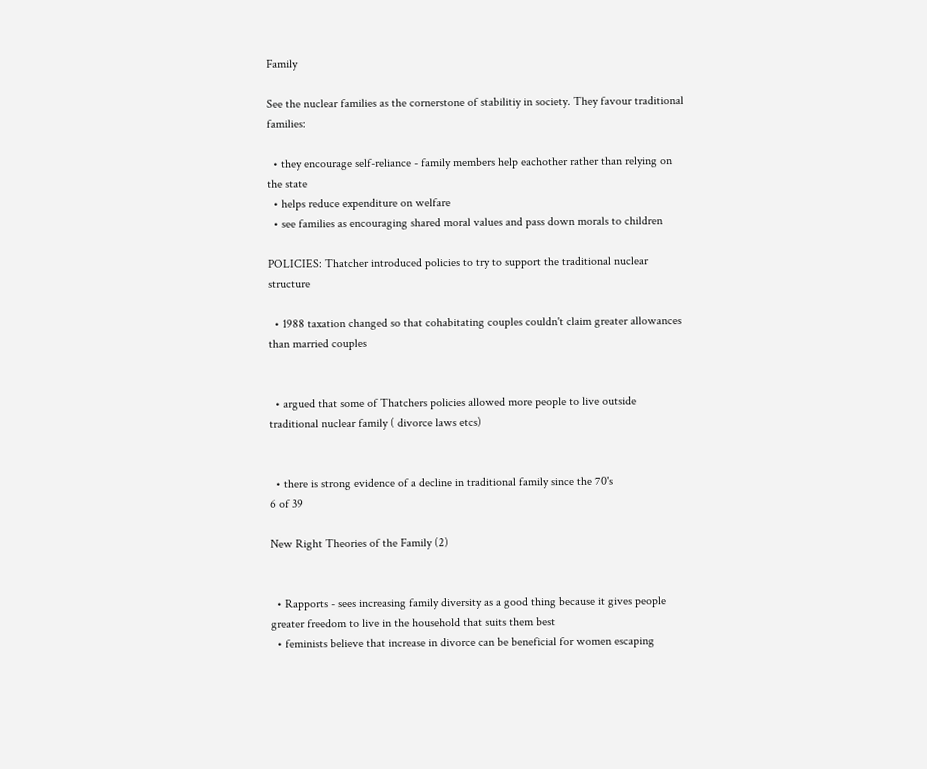Family

See the nuclear families as the cornerstone of stabilitiy in society. They favour traditional families:

  • they encourage self-reliance - family members help eachother rather than relying on the state
  • helps reduce expenditure on welfare
  • see families as encouraging shared moral values and pass down morals to children

POLICIES: Thatcher introduced policies to try to support the traditional nuclear structure

  • 1988 taxation changed so that cohabitating couples couldn't claim greater allowances than married couples


  • argued that some of Thatchers policies allowed more people to live outside traditional nuclear family ( divorce laws etcs)


  • there is strong evidence of a decline in traditional family since the 70's
6 of 39

New Right Theories of the Family (2)


  • Rapports - sees increasing family diversity as a good thing because it gives people greater freedom to live in the household that suits them best
  • feminists believe that increase in divorce can be beneficial for women escaping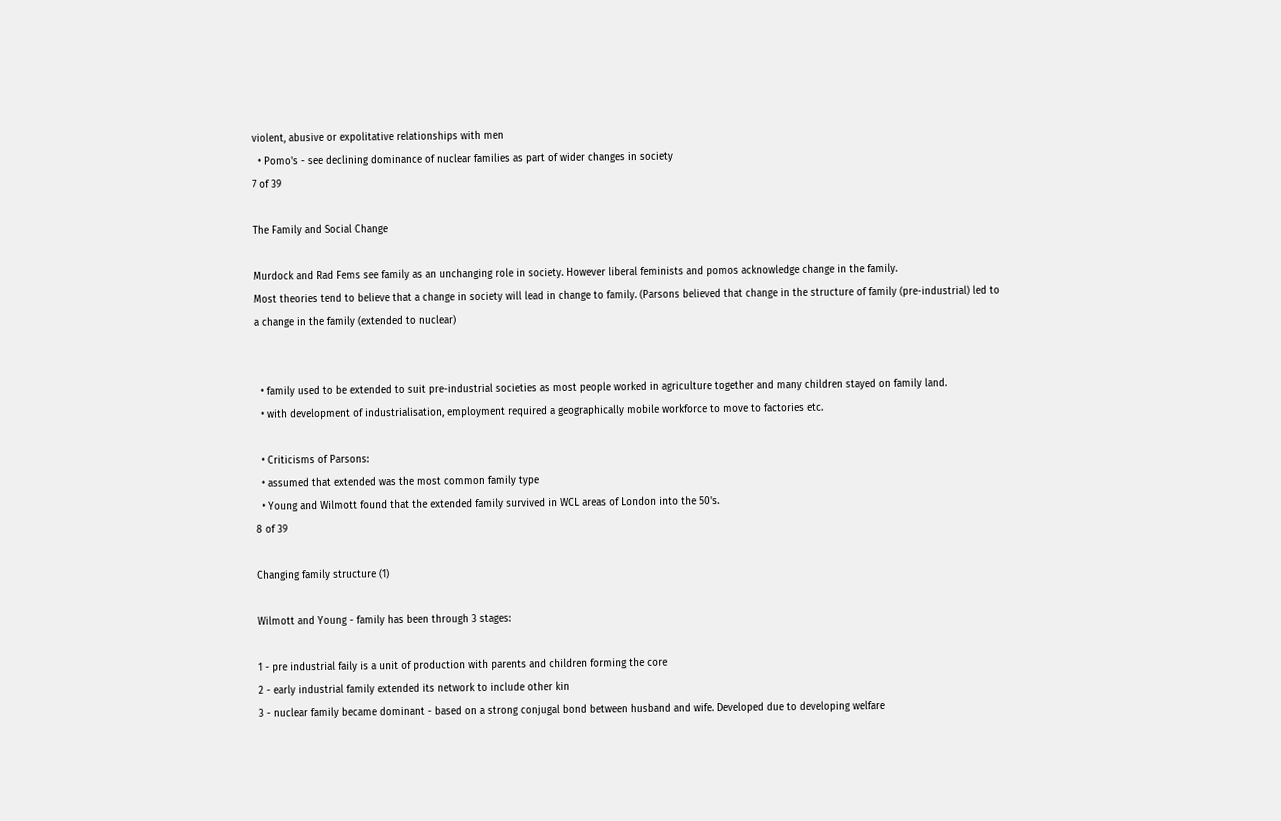violent, abusive or expolitative relationships with men
  • Pomo's - see declining dominance of nuclear families as part of wider changes in society
7 of 39

The Family and Social Change

Murdock and Rad Fems see family as an unchanging role in society. However liberal feminists and pomos acknowledge change in the family.
Most theories tend to believe that a change in society will lead in change to family. (Parsons believed that change in the structure of family (pre-industrial) led to a change in the family (extended to nuclear)


  • family used to be extended to suit pre-industrial societies as most people worked in agriculture together and many children stayed on family land.
  • with development of industrialisation, employment required a geographically mobile workforce to move to factories etc.

  • Criticisms of Parsons:
  • assumed that extended was the most common family type
  • Young and Wilmott found that the extended family survived in WCL areas of London into the 50's.
8 of 39

Changing family structure (1)

Wilmott and Young - family has been through 3 stages:

1 - pre industrial faily is a unit of production with parents and children forming the core
2 - early industrial family extended its network to include other kin
3 - nuclear family became dominant - based on a strong conjugal bond between husband and wife. Developed due to developing welfare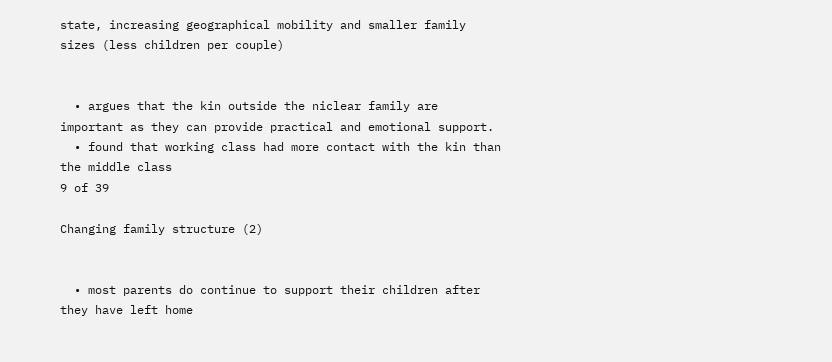state, increasing geographical mobility and smaller family sizes (less children per couple)


  • argues that the kin outside the niclear family are important as they can provide practical and emotional support.
  • found that working class had more contact with the kin than the middle class
9 of 39

Changing family structure (2)


  • most parents do continue to support their children after they have left home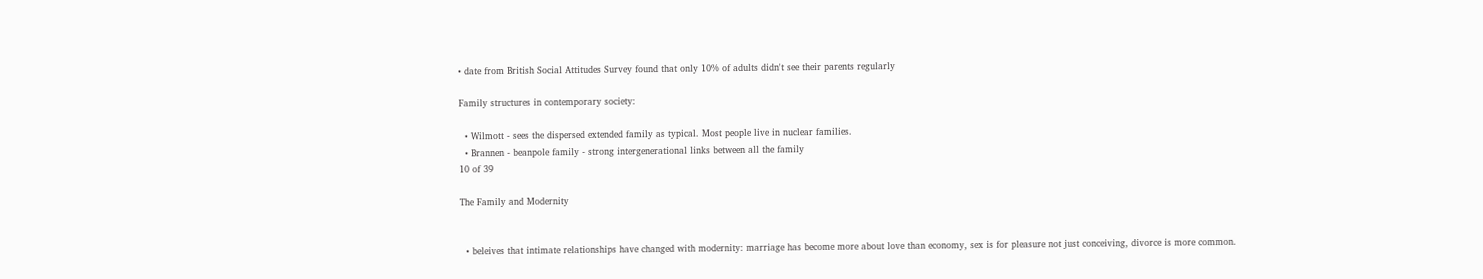• date from British Social Attitudes Survey found that only 10% of adults didn't see their parents regularly

Family structures in contemporary society:

  • Wilmott - sees the dispersed extended family as typical. Most people live in nuclear families.
  • Brannen - beanpole family - strong intergenerational links between all the family
10 of 39

The Family and Modernity


  • beleives that intimate relationships have changed with modernity: marriage has become more about love than economy, sex is for pleasure not just conceiving, divorce is more common.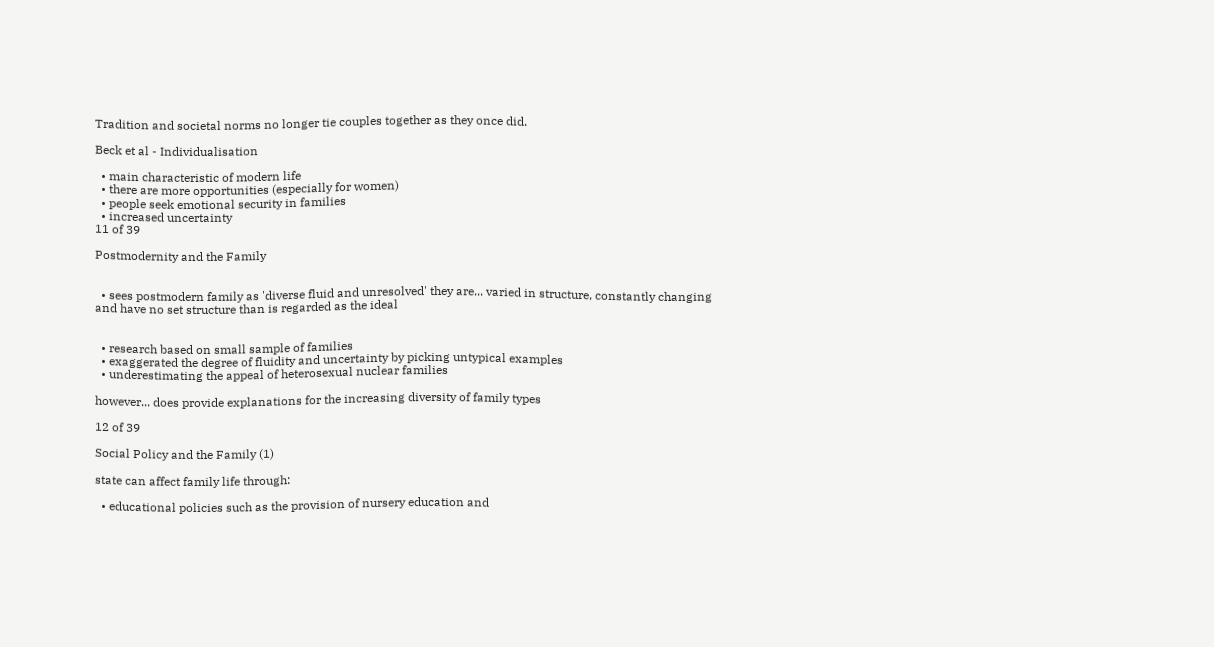Tradition and societal norms no longer tie couples together as they once did.

Beck et al - Individualisation

  • main characteristic of modern life
  • there are more opportunities (especially for women)
  • people seek emotional security in families
  • increased uncertainty
11 of 39

Postmodernity and the Family


  • sees postmodern family as 'diverse fluid and unresolved' they are... varied in structure, constantly changing and have no set structure than is regarded as the ideal


  • research based on small sample of families
  • exaggerated the degree of fluidity and uncertainty by picking untypical examples
  • underestimating the appeal of heterosexual nuclear families

however... does provide explanations for the increasing diversity of family types

12 of 39

Social Policy and the Family (1)

state can affect family life through:

  • educational policies such as the provision of nursery education and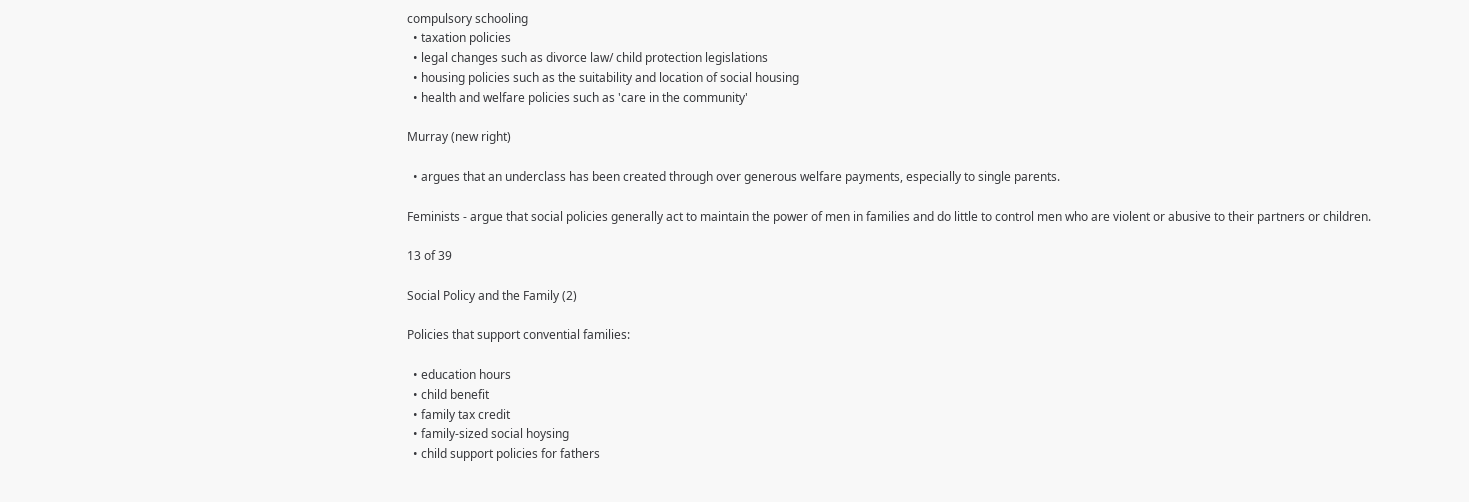compulsory schooling
  • taxation policies
  • legal changes such as divorce law/ child protection legislations
  • housing policies such as the suitability and location of social housing
  • health and welfare policies such as 'care in the community'

Murray (new right)

  • argues that an underclass has been created through over generous welfare payments, especially to single parents.

Feminists - argue that social policies generally act to maintain the power of men in families and do little to control men who are violent or abusive to their partners or children.

13 of 39

Social Policy and the Family (2)

Policies that support convential families:

  • education hours
  • child benefit
  • family tax credit
  • family-sized social hoysing
  • child support policies for fathers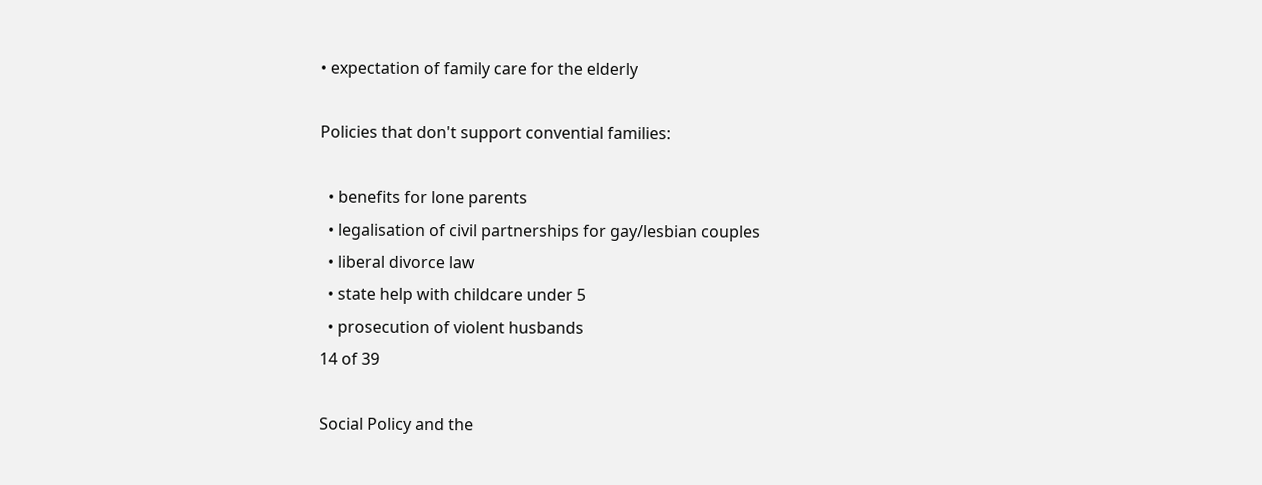• expectation of family care for the elderly

Policies that don't support convential families:

  • benefits for lone parents
  • legalisation of civil partnerships for gay/lesbian couples
  • liberal divorce law
  • state help with childcare under 5
  • prosecution of violent husbands
14 of 39

Social Policy and the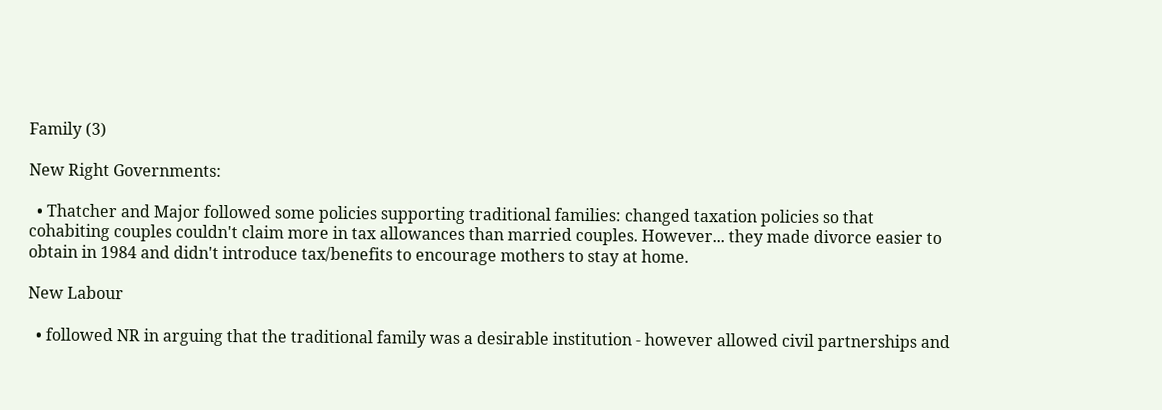Family (3)

New Right Governments:

  • Thatcher and Major followed some policies supporting traditional families: changed taxation policies so that cohabiting couples couldn't claim more in tax allowances than married couples. However... they made divorce easier to obtain in 1984 and didn't introduce tax/benefits to encourage mothers to stay at home.

New Labour

  • followed NR in arguing that the traditional family was a desirable institution - however allowed civil partnerships and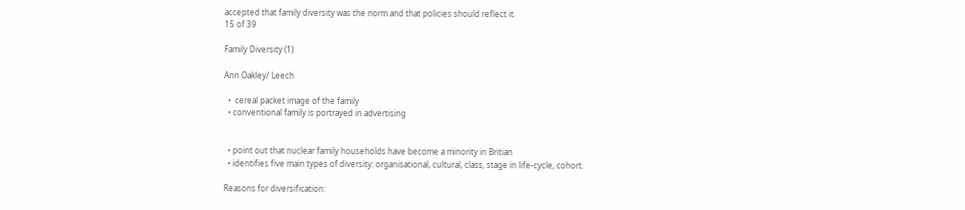accepted that family diversity was the norm and that policies should reflect it.
15 of 39

Family Diversity (1)

Ann Oakley/ Leech

  •  cereal packet image of the family
  • conventional family is portrayed in advertising


  • point out that nuclear family households have become a minority in Britian
  • identifies five main types of diversity: organisational, cultural, class, stage in life-cycle, cohort.

Reasons for diversification: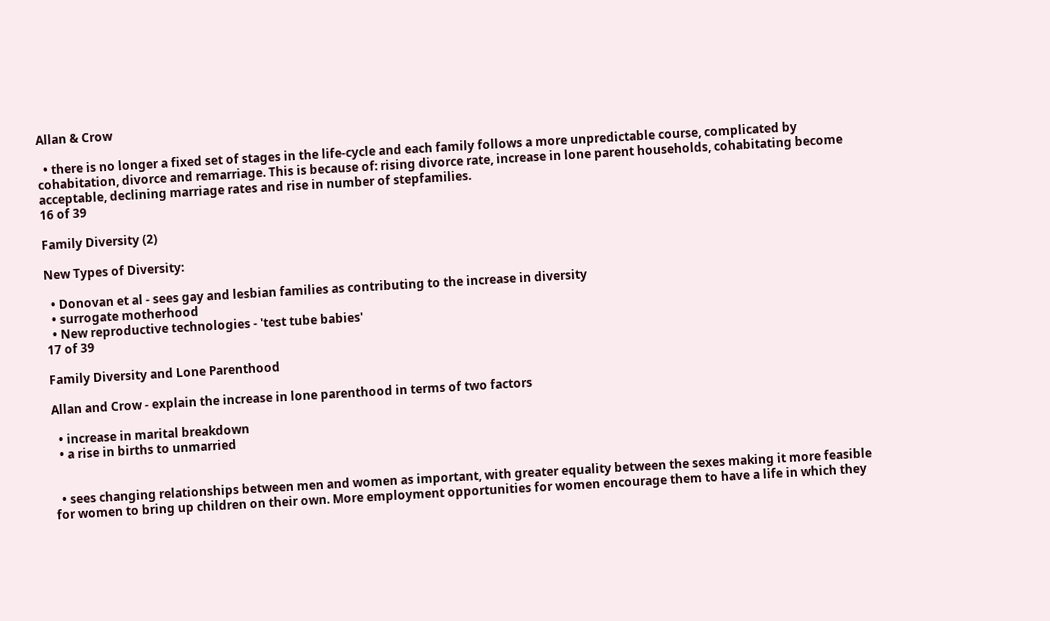Allan & Crow

  • there is no longer a fixed set of stages in the life-cycle and each family follows a more unpredictable course, complicated by cohabitation, divorce and remarriage. This is because of: rising divorce rate, increase in lone parent households, cohabitating become acceptable, declining marriage rates and rise in number of stepfamilies.
16 of 39

Family Diversity (2)

New Types of Diversity:

  • Donovan et al - sees gay and lesbian families as contributing to the increase in diversity
  • surrogate motherhood
  • New reproductive technologies - 'test tube babies'
17 of 39

Family Diversity and Lone Parenthood

Allan and Crow - explain the increase in lone parenthood in terms of two factors

  • increase in marital breakdown
  • a rise in births to unmarried


  • sees changing relationships between men and women as important, with greater equality between the sexes making it more feasible for women to bring up children on their own. More employment opportunities for women encourage them to have a life in which they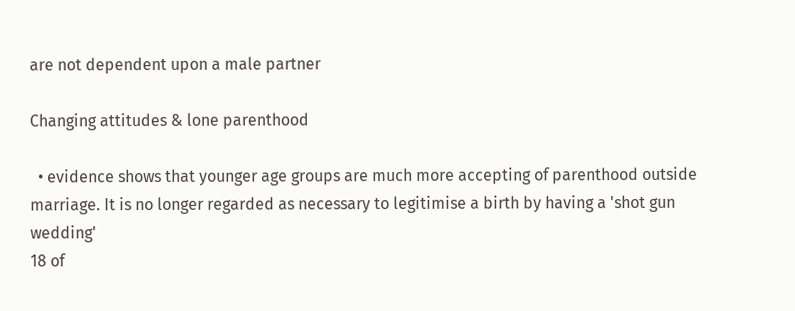are not dependent upon a male partner

Changing attitudes & lone parenthood

  • evidence shows that younger age groups are much more accepting of parenthood outside marriage. It is no longer regarded as necessary to legitimise a birth by having a 'shot gun wedding'
18 of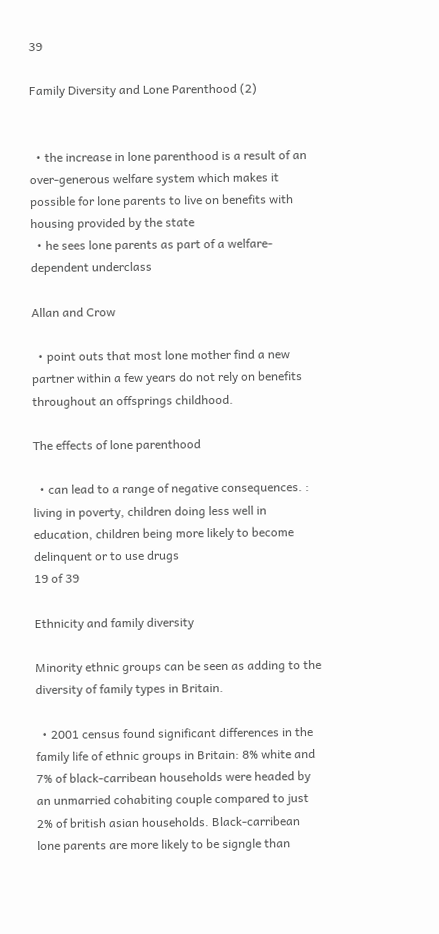39

Family Diversity and Lone Parenthood (2)


  • the increase in lone parenthood is a result of an over-generous welfare system which makes it possible for lone parents to live on benefits with housing provided by the state
  • he sees lone parents as part of a welfare-dependent underclass

Allan and Crow

  • point outs that most lone mother find a new partner within a few years do not rely on benefits throughout an offsprings childhood.

The effects of lone parenthood

  • can lead to a range of negative consequences. : living in poverty, children doing less well in education, children being more likely to become delinquent or to use drugs
19 of 39

Ethnicity and family diversity

Minority ethnic groups can be seen as adding to the diversity of family types in Britain.

  • 2001 census found significant differences in the family life of ethnic groups in Britain: 8% white and 7% of black-carribean households were headed by an unmarried cohabiting couple compared to just 2% of british asian households. Black-carribean lone parents are more likely to be signgle than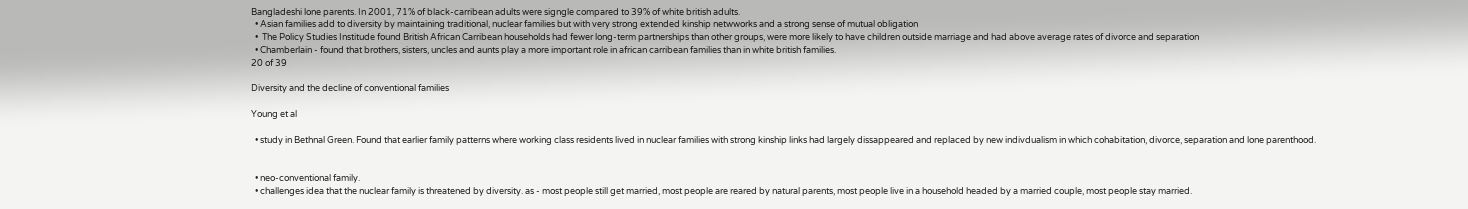Bangladeshi lone parents. In 2001, 71% of black-carribean adults were signgle compared to 39% of white british adults.
  • Asian families add to diversity by maintaining traditional, nuclear families but with very strong extended kinship netwworks and a strong sense of mutual obligation
  •  The Policy Studies Institude found British African Carribean households had fewer long-term partnerships than other groups, were more likely to have children outside marriage and had above average rates of divorce and separation
  • Chamberlain - found that brothers, sisters, uncles and aunts play a more important role in african carribean families than in white british families.
20 of 39

Diversity and the decline of conventional families

Young et al

  • study in Bethnal Green. Found that earlier family patterns where working class residents lived in nuclear families with strong kinship links had largely dissappeared and replaced by new indivdualism in which cohabitation, divorce, separation and lone parenthood.


  • neo-conventional family.
  • challenges idea that the nuclear family is threatened by diversity. as - most people still get married, most people are reared by natural parents, most people live in a household headed by a married couple, most people stay married.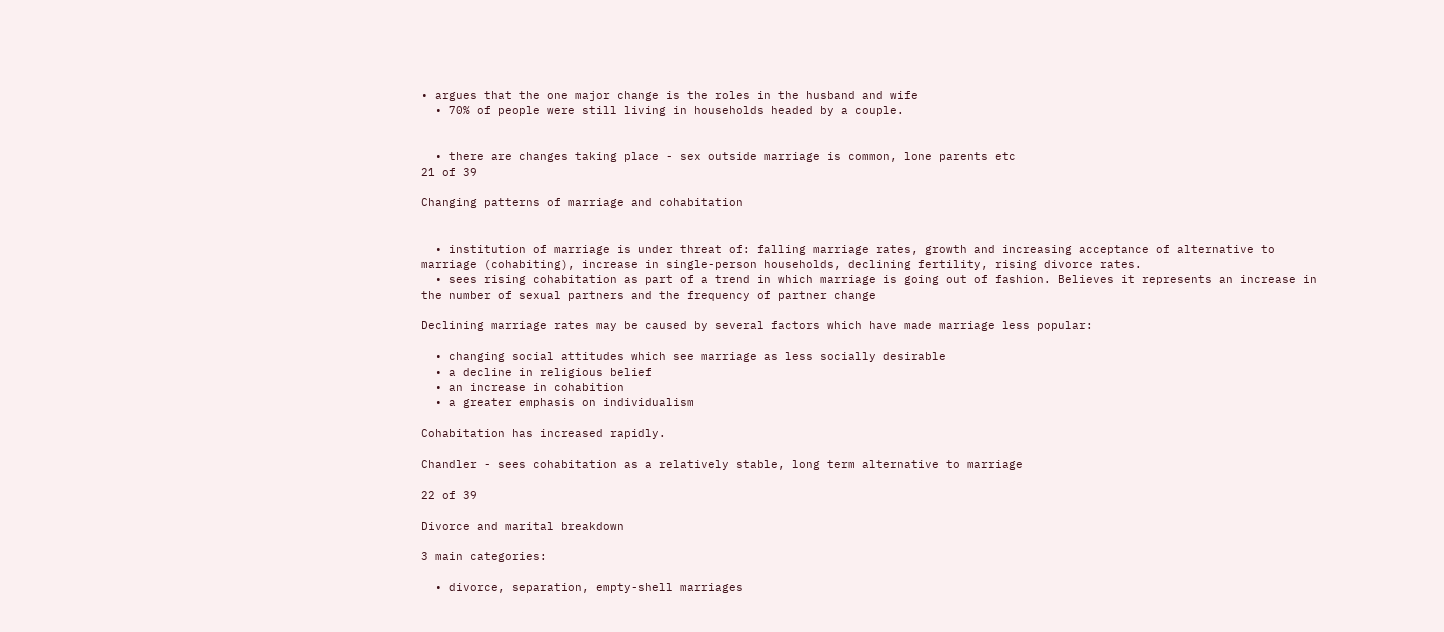• argues that the one major change is the roles in the husband and wife
  • 70% of people were still living in households headed by a couple.


  • there are changes taking place - sex outside marriage is common, lone parents etc
21 of 39

Changing patterns of marriage and cohabitation


  • institution of marriage is under threat of: falling marriage rates, growth and increasing acceptance of alternative to marriage (cohabiting), increase in single-person households, declining fertility, rising divorce rates.
  • sees rising cohabitation as part of a trend in which marriage is going out of fashion. Believes it represents an increase in the number of sexual partners and the frequency of partner change

Declining marriage rates may be caused by several factors which have made marriage less popular:

  • changing social attitudes which see marriage as less socially desirable
  • a decline in religious belief
  • an increase in cohabition
  • a greater emphasis on individualism

Cohabitation has increased rapidly.

Chandler - sees cohabitation as a relatively stable, long term alternative to marriage

22 of 39

Divorce and marital breakdown

3 main categories:

  • divorce, separation, empty-shell marriages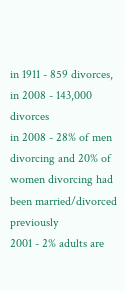in 1911 - 859 divorces, in 2008 - 143,000 divorces
in 2008 - 28% of men divorcing and 20% of women divorcing had been married/divorced previously
2001 - 2% adults are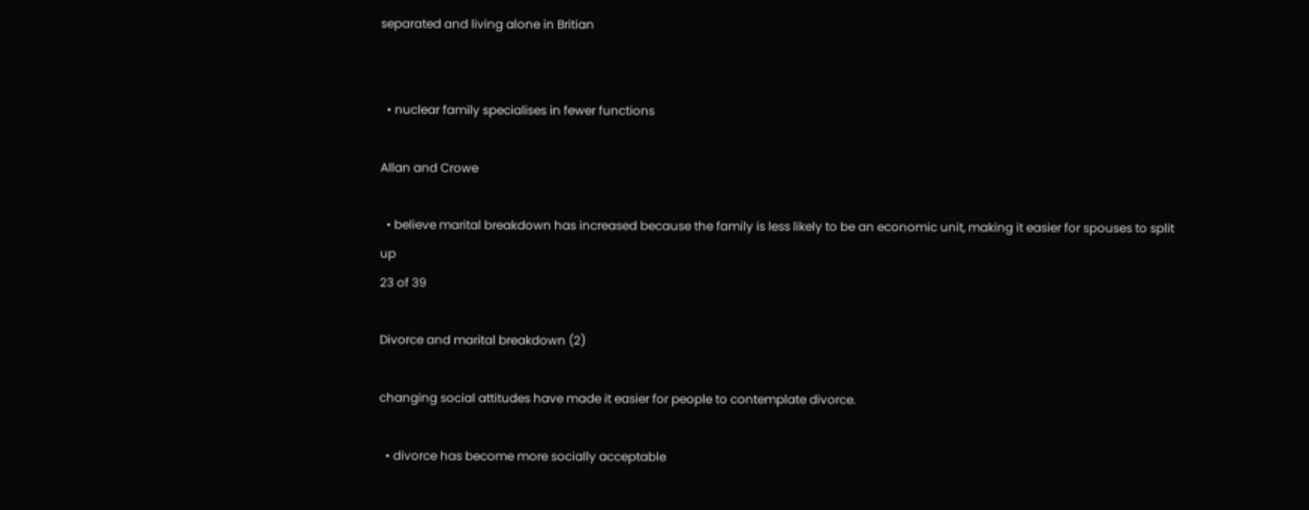separated and living alone in Britian


  • nuclear family specialises in fewer functions

Allan and Crowe

  • believe marital breakdown has increased because the family is less likely to be an economic unit, making it easier for spouses to split up
23 of 39

Divorce and marital breakdown (2)

changing social attitudes have made it easier for people to contemplate divorce.

  • divorce has become more socially acceptable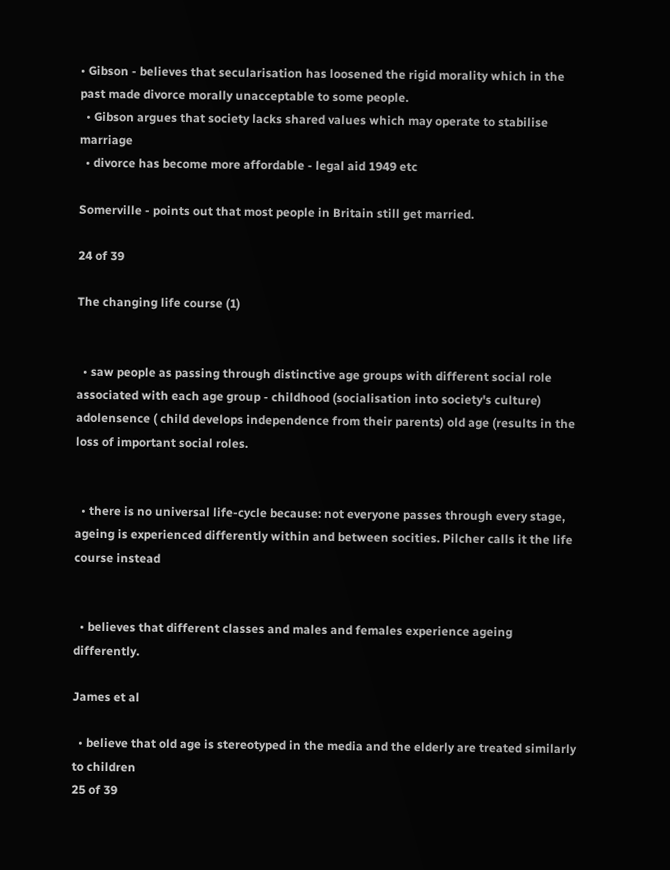• Gibson - believes that secularisation has loosened the rigid morality which in the past made divorce morally unacceptable to some people.
  • Gibson argues that society lacks shared values which may operate to stabilise marriage
  • divorce has become more affordable - legal aid 1949 etc

Somerville - points out that most people in Britain still get married.

24 of 39

The changing life course (1)


  • saw people as passing through distinctive age groups with different social role associated with each age group - childhood (socialisation into society's culture) adolensence ( child develops independence from their parents) old age (results in the loss of important social roles.


  • there is no universal life-cycle because: not everyone passes through every stage, ageing is experienced differently within and between socities. Pilcher calls it the life course instead


  • believes that different classes and males and females experience ageing differently.

James et al

  • believe that old age is stereotyped in the media and the elderly are treated similarly to children
25 of 39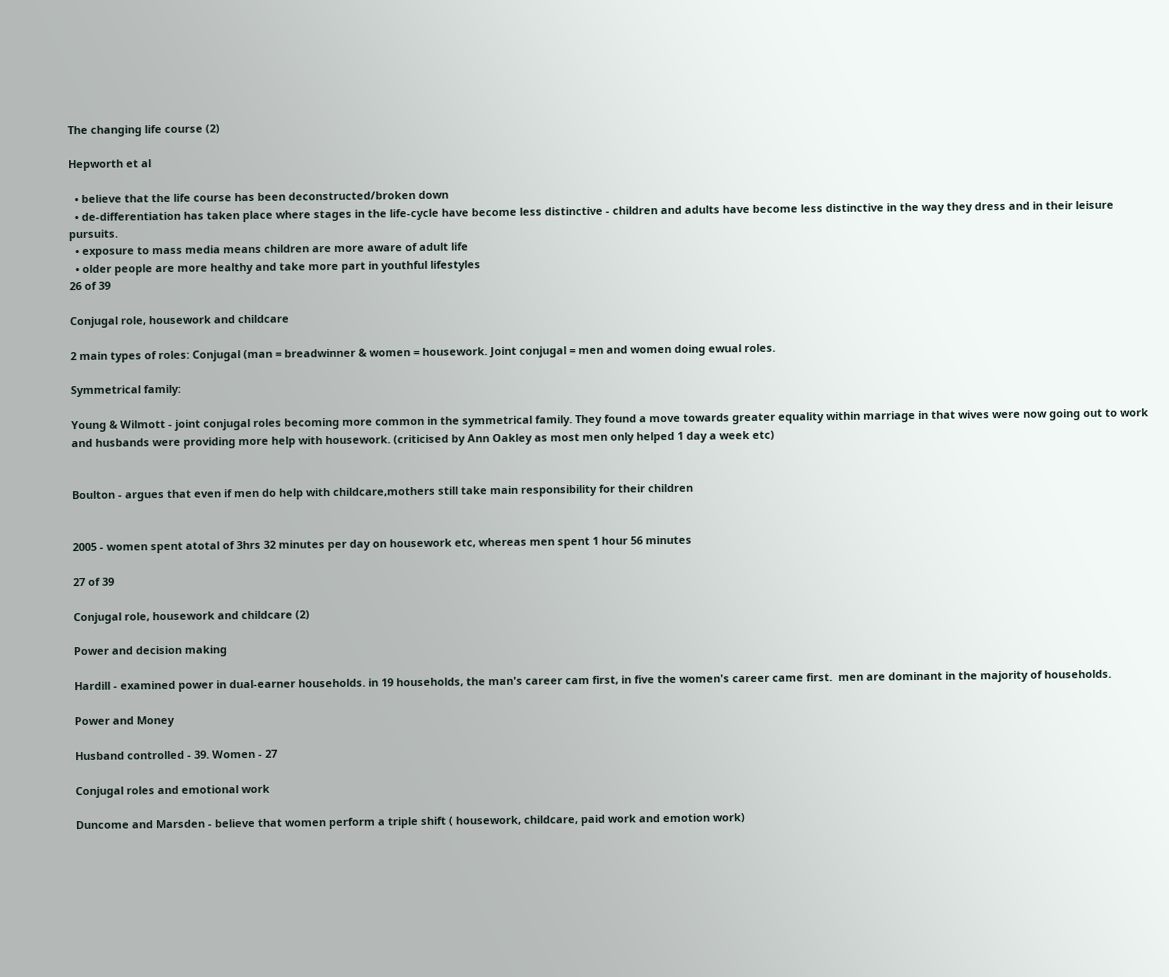The changing life course (2)

Hepworth et al

  • believe that the life course has been deconstructed/broken down
  • de-differentiation has taken place where stages in the life-cycle have become less distinctive - children and adults have become less distinctive in the way they dress and in their leisure pursuits.
  • exposure to mass media means children are more aware of adult life
  • older people are more healthy and take more part in youthful lifestyles
26 of 39

Conjugal role, housework and childcare

2 main types of roles: Conjugal (man = breadwinner & women = housework. Joint conjugal = men and women doing ewual roles.

Symmetrical family:

Young & Wilmott - joint conjugal roles becoming more common in the symmetrical family. They found a move towards greater equality within marriage in that wives were now going out to work and husbands were providing more help with housework. (criticised by Ann Oakley as most men only helped 1 day a week etc)


Boulton - argues that even if men do help with childcare,mothers still take main responsibility for their children


2005 - women spent atotal of 3hrs 32 minutes per day on housework etc, whereas men spent 1 hour 56 minutes

27 of 39

Conjugal role, housework and childcare (2)

Power and decision making

Hardill - examined power in dual-earner households. in 19 households, the man's career cam first, in five the women's career came first.  men are dominant in the majority of households.

Power and Money

Husband controlled - 39. Women - 27

Conjugal roles and emotional work

Duncome and Marsden - believe that women perform a triple shift ( housework, childcare, paid work and emotion work)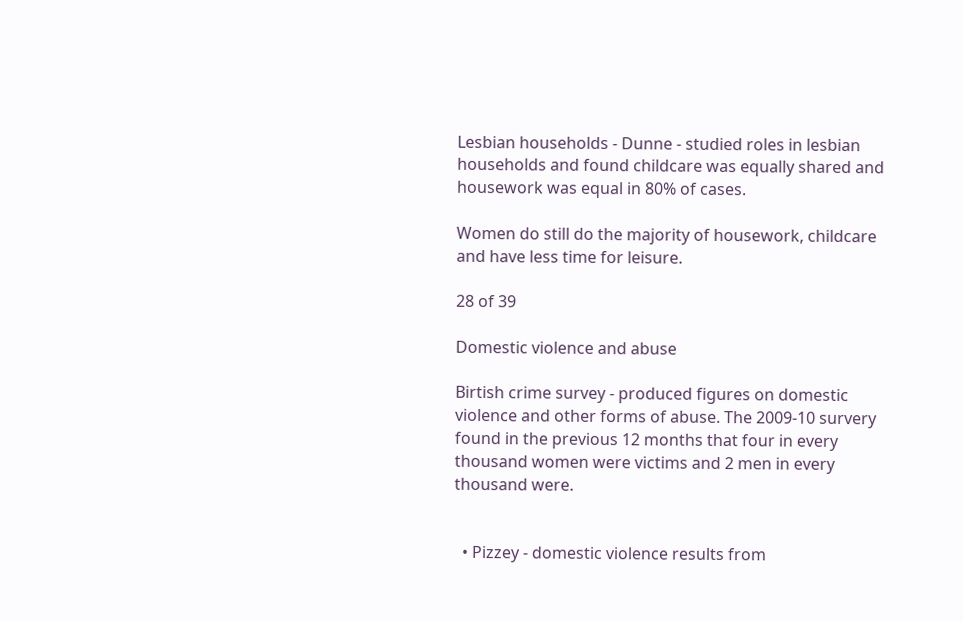Lesbian households - Dunne - studied roles in lesbian households and found childcare was equally shared and housework was equal in 80% of cases.

Women do still do the majority of housework, childcare and have less time for leisure.

28 of 39

Domestic violence and abuse

Birtish crime survey - produced figures on domestic violence and other forms of abuse. The 2009-10 survery found in the previous 12 months that four in every thousand women were victims and 2 men in every thousand were.


  • Pizzey - domestic violence results from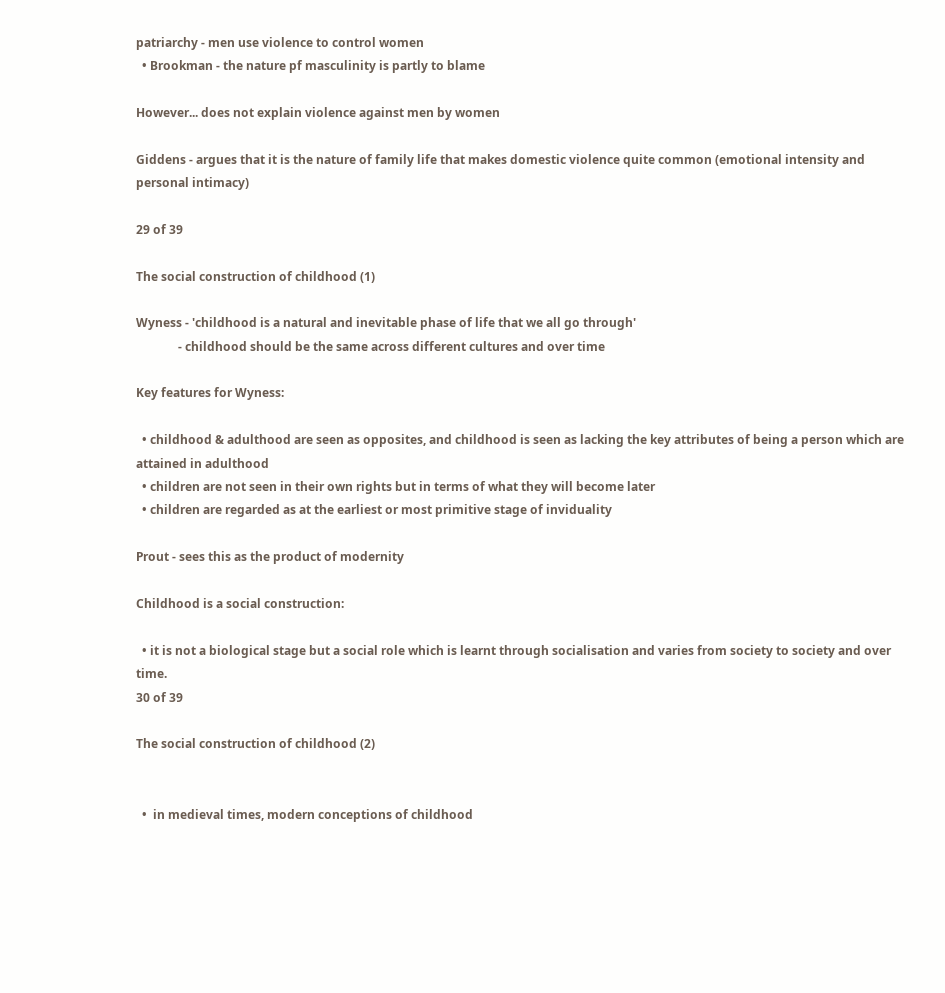patriarchy - men use violence to control women
  • Brookman - the nature pf masculinity is partly to blame

However... does not explain violence against men by women

Giddens - argues that it is the nature of family life that makes domestic violence quite common (emotional intensity and personal intimacy)

29 of 39

The social construction of childhood (1)

Wyness - 'childhood is a natural and inevitable phase of life that we all go through'
              - childhood should be the same across different cultures and over time

Key features for Wyness:

  • childhood & adulthood are seen as opposites, and childhood is seen as lacking the key attributes of being a person which are attained in adulthood
  • children are not seen in their own rights but in terms of what they will become later
  • children are regarded as at the earliest or most primitive stage of inviduality

Prout - sees this as the product of modernity

Childhood is a social construction:

  • it is not a biological stage but a social role which is learnt through socialisation and varies from society to society and over time.
30 of 39

The social construction of childhood (2)


  •  in medieval times, modern conceptions of childhood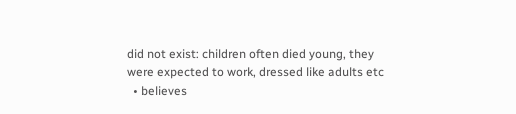did not exist: children often died young, they were expected to work, dressed like adults etc
  • believes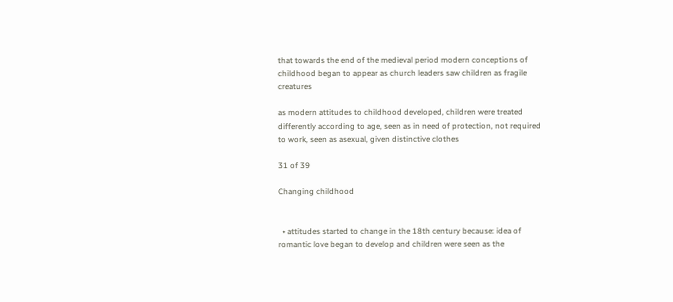that towards the end of the medieval period modern conceptions of childhood began to appear as church leaders saw children as fragile creatures

as modern attitudes to childhood developed, children were treated differently according to age, seen as in need of protection, not required to work, seen as asexual, given distinctive clothes

31 of 39

Changing childhood


  • attitudes started to change in the 18th century because: idea of romantic love began to develop and children were seen as the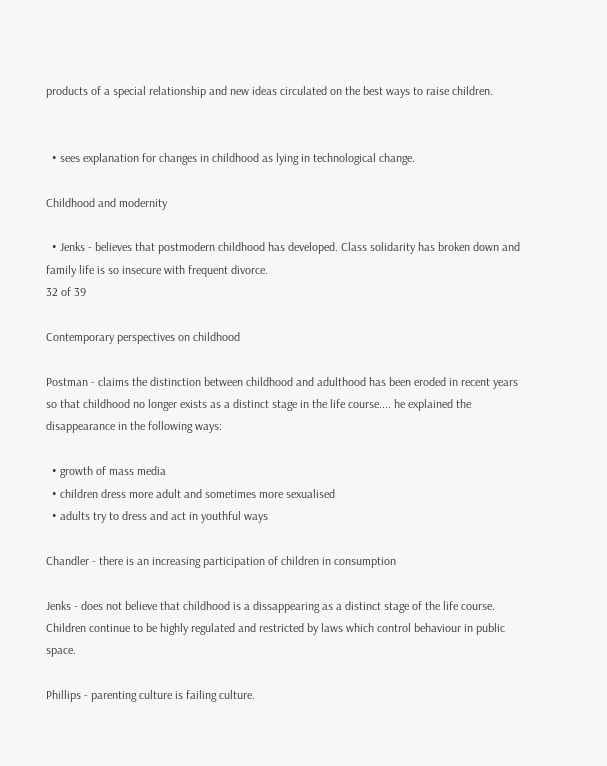products of a special relationship and new ideas circulated on the best ways to raise children.


  • sees explanation for changes in childhood as lying in technological change.

Childhood and modernity

  • Jenks - believes that postmodern childhood has developed. Class solidarity has broken down and family life is so insecure with frequent divorce.
32 of 39

Contemporary perspectives on childhood

Postman - claims the distinction between childhood and adulthood has been eroded in recent years so that childhood no longer exists as a distinct stage in the life course.... he explained the disappearance in the following ways:

  • growth of mass media
  • children dress more adult and sometimes more sexualised
  • adults try to dress and act in youthful ways

Chandler - there is an increasing participation of children in consumption

Jenks - does not believe that childhood is a dissappearing as a distinct stage of the life course. Children continue to be highly regulated and restricted by laws which control behaviour in public space.

Phillips - parenting culture is failing culture.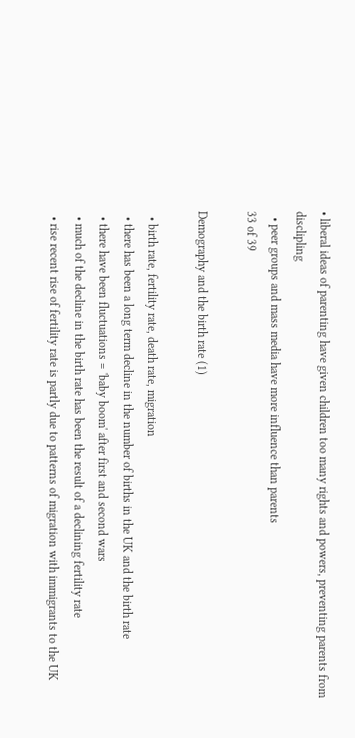• liberal ideas of parenting have given children too many rights and powers, preventing parents from disclipling
  • peer groups and mass media have more influence than parents
33 of 39

Demography and the birth rate (1)

  • birth rate, fertility rate, death rate, migration
  • there has been a long term decline in the number of births in the UK and the birth rate
  • there have been fluctuations = 'baby boom' after first and second wars
  • much of the decline in the birth rate has been the result of a declining fertility rate
  • rise recent rise of fertility rate is partly due to patterns of migration with immigrants to the UK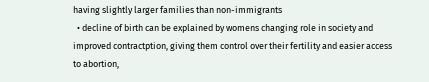having slightly larger families than non-immigrants
  • decline of birth can be explained by womens changing role in society and improved contractption, giving them control over their fertility and easier access to abortion,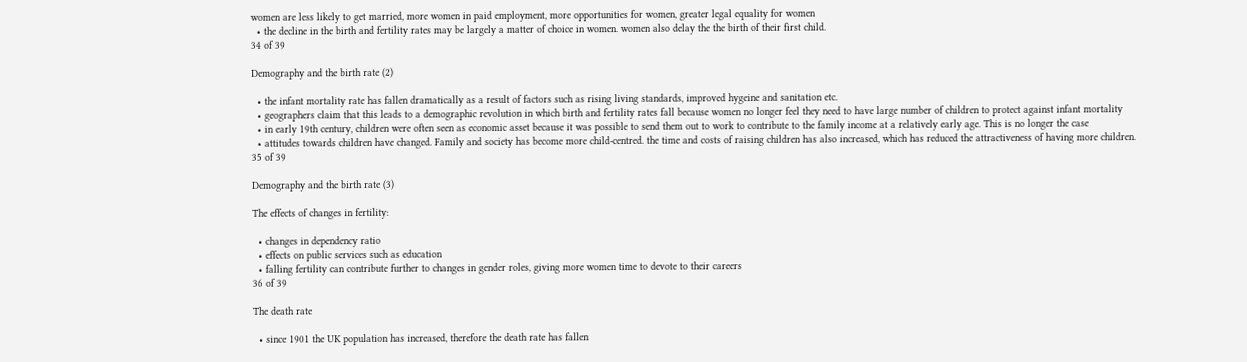women are less likely to get married, more women in paid employment, more opportunities for women, greater legal equality for women
  • the decline in the birth and fertility rates may be largely a matter of choice in women. women also delay the the birth of their first child.
34 of 39

Demography and the birth rate (2)

  • the infant mortality rate has fallen dramatically as a result of factors such as rising living standards, improved hygeine and sanitation etc.
  • geographers claim that this leads to a demographic revolution in which birth and fertility rates fall because women no longer feel they need to have large number of children to protect against infant mortality
  • in early 19th century, children were often seen as economic asset because it was possible to send them out to work to contribute to the family income at a relatively early age. This is no longer the case
  • attitudes towards children have changed. Family and society has become more child-centred. the time and costs of raising children has also increased, which has reduced the attractiveness of having more children.
35 of 39

Demography and the birth rate (3)

The effects of changes in fertility:

  • changes in dependency ratio
  • effects on public services such as education
  • falling fertility can contribute further to changes in gender roles, giving more women time to devote to their careers
36 of 39

The death rate

  • since 1901 the UK population has increased, therefore the death rate has fallen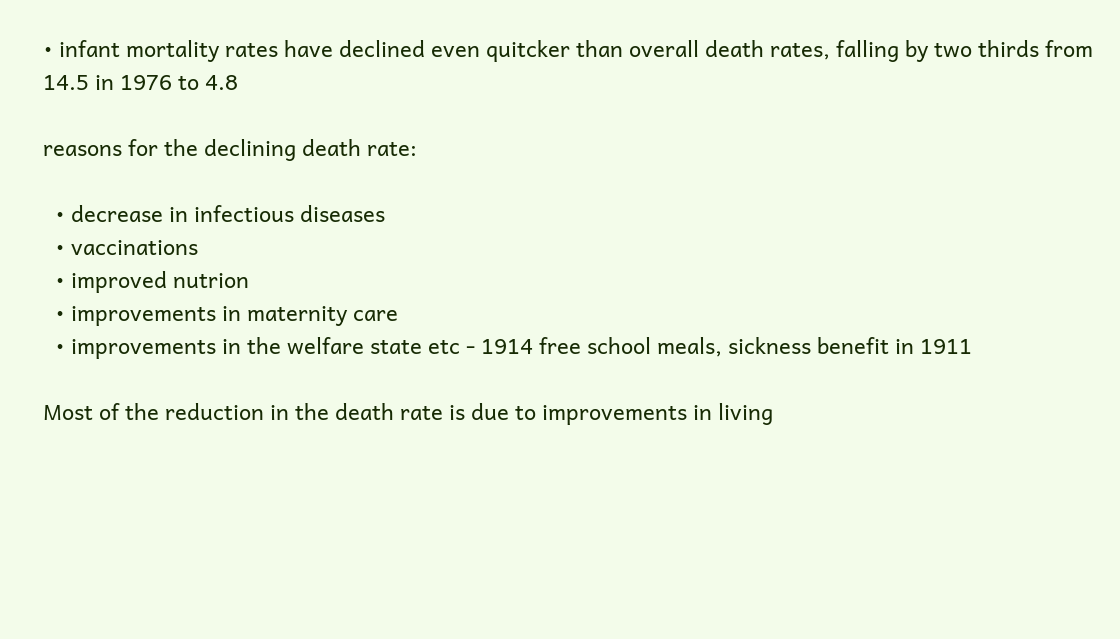• infant mortality rates have declined even quitcker than overall death rates, falling by two thirds from 14.5 in 1976 to 4.8

reasons for the declining death rate:

  • decrease in infectious diseases
  • vaccinations
  • improved nutrion
  • improvements in maternity care
  • improvements in the welfare state etc - 1914 free school meals, sickness benefit in 1911

Most of the reduction in the death rate is due to improvements in living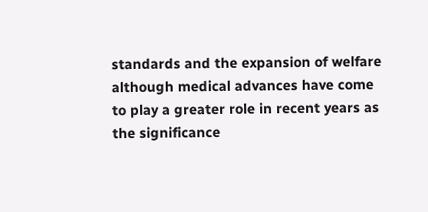standards and the expansion of welfare although medical advances have come to play a greater role in recent years as the significance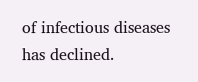of infectious diseases has declined.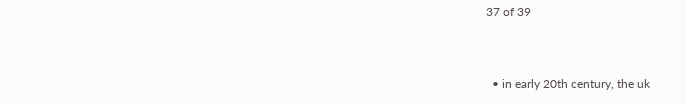37 of 39


  • in early 20th century, the uk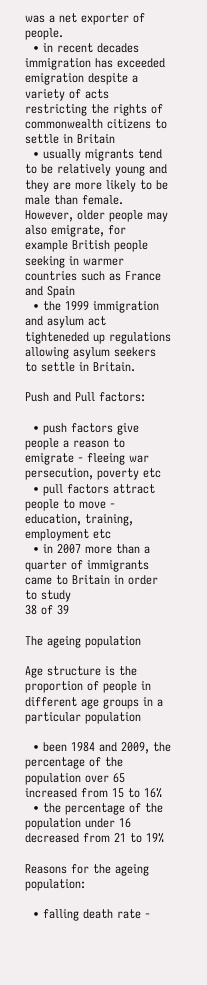was a net exporter of people.
  • in recent decades immigration has exceeded emigration despite a variety of acts restricting the rights of commonwealth citizens to settle in Britain
  • usually migrants tend to be relatively young and they are more likely to be male than female. However, older people may also emigrate, for example British people seeking in warmer countries such as France and Spain
  • the 1999 immigration and asylum act tighteneded up regulations allowing asylum seekers to settle in Britain.

Push and Pull factors:

  • push factors give people a reason to emigrate - fleeing war persecution, poverty etc
  • pull factors attract people to move - education, training, employment etc
  • in 2007 more than a quarter of immigrants came to Britain in order to study
38 of 39

The ageing population

Age structure is the proportion of people in different age groups in a particular population

  • been 1984 and 2009, the percentage of the population over 65 increased from 15 to 16%
  • the percentage of the population under 16 decreased from 21 to 19%

Reasons for the ageing population:

  • falling death rate -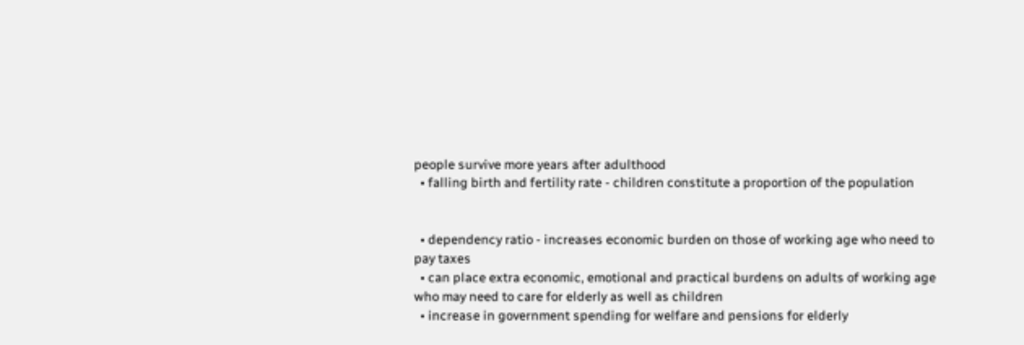people survive more years after adulthood
  • falling birth and fertility rate - children constitute a proportion of the population


  • dependency ratio - increases economic burden on those of working age who need to pay taxes
  • can place extra economic, emotional and practical burdens on adults of working age who may need to care for elderly as well as children
  • increase in government spending for welfare and pensions for elderly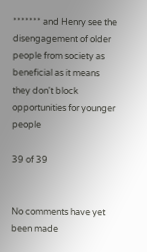******* and Henry see the disengagement of older people from society as beneficial as it means they don't block opportunities for younger people

39 of 39


No comments have yet been made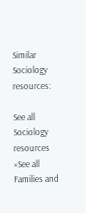Similar Sociology resources:

See all Sociology resources »See all Families and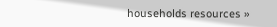households resources »